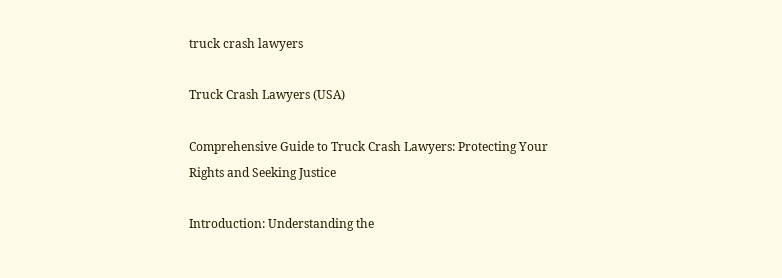truck crash lawyers

Truck Crash Lawyers (USA)

Comprehensive Guide to Truck Crash Lawyers: Protecting Your Rights and Seeking Justice

Introduction: Understanding the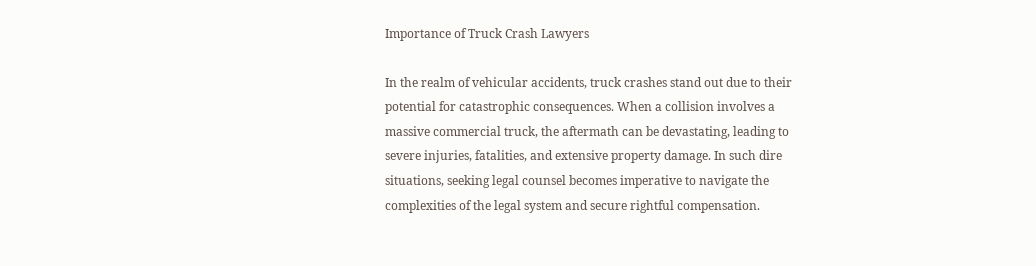Importance of Truck Crash Lawyers

In the realm of vehicular accidents, truck crashes stand out due to their potential for catastrophic consequences. When a collision involves a massive commercial truck, the aftermath can be devastating, leading to severe injuries, fatalities, and extensive property damage. In such dire situations, seeking legal counsel becomes imperative to navigate the complexities of the legal system and secure rightful compensation.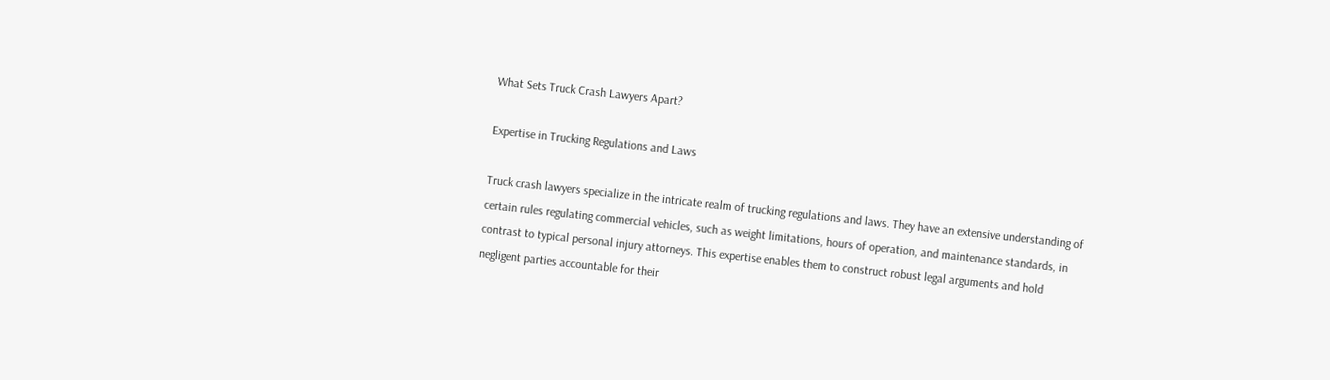What Sets Truck Crash Lawyers Apart?

Expertise in Trucking Regulations and Laws

Truck crash lawyers specialize in the intricate realm of trucking regulations and laws. They have an extensive understanding of certain rules regulating commercial vehicles, such as weight limitations, hours of operation, and maintenance standards, in contrast to typical personal injury attorneys. This expertise enables them to construct robust legal arguments and hold negligent parties accountable for their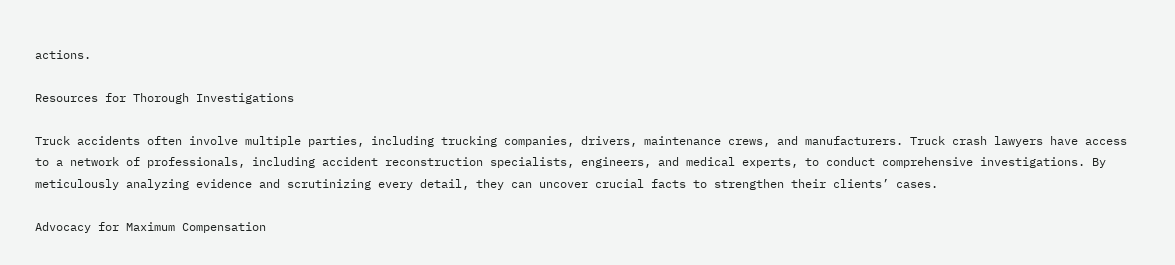actions.

Resources for Thorough Investigations

Truck accidents often involve multiple parties, including trucking companies, drivers, maintenance crews, and manufacturers. Truck crash lawyers have access to a network of professionals, including accident reconstruction specialists, engineers, and medical experts, to conduct comprehensive investigations. By meticulously analyzing evidence and scrutinizing every detail, they can uncover crucial facts to strengthen their clients’ cases.

Advocacy for Maximum Compensation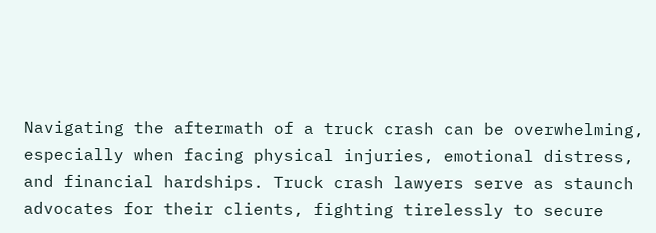Navigating the aftermath of a truck crash can be overwhelming, especially when facing physical injuries, emotional distress, and financial hardships. Truck crash lawyers serve as staunch advocates for their clients, fighting tirelessly to secure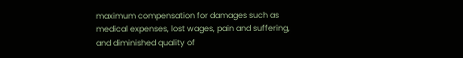maximum compensation for damages such as medical expenses, lost wages, pain and suffering, and diminished quality of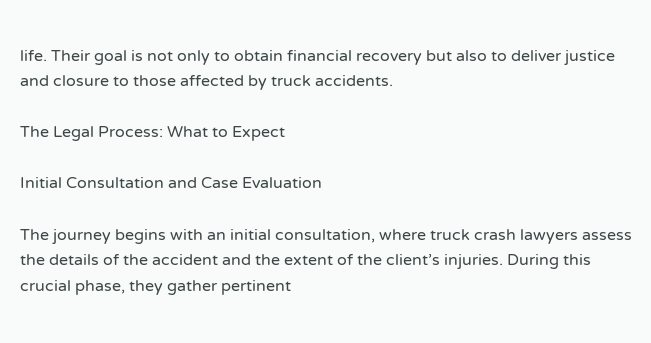life. Their goal is not only to obtain financial recovery but also to deliver justice and closure to those affected by truck accidents.

The Legal Process: What to Expect

Initial Consultation and Case Evaluation

The journey begins with an initial consultation, where truck crash lawyers assess the details of the accident and the extent of the client’s injuries. During this crucial phase, they gather pertinent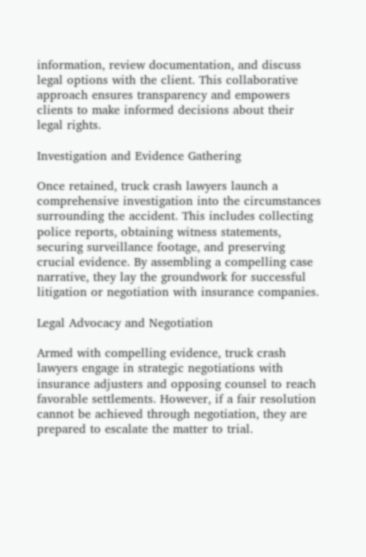information, review documentation, and discuss legal options with the client. This collaborative approach ensures transparency and empowers clients to make informed decisions about their legal rights.

Investigation and Evidence Gathering

Once retained, truck crash lawyers launch a comprehensive investigation into the circumstances surrounding the accident. This includes collecting police reports, obtaining witness statements, securing surveillance footage, and preserving crucial evidence. By assembling a compelling case narrative, they lay the groundwork for successful litigation or negotiation with insurance companies.

Legal Advocacy and Negotiation

Armed with compelling evidence, truck crash lawyers engage in strategic negotiations with insurance adjusters and opposing counsel to reach favorable settlements. However, if a fair resolution cannot be achieved through negotiation, they are prepared to escalate the matter to trial.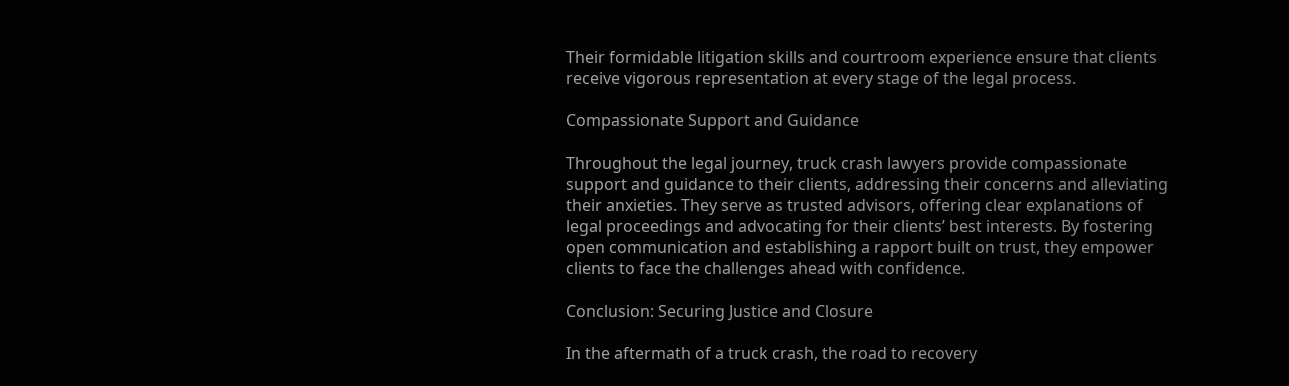Their formidable litigation skills and courtroom experience ensure that clients receive vigorous representation at every stage of the legal process.

Compassionate Support and Guidance

Throughout the legal journey, truck crash lawyers provide compassionate support and guidance to their clients, addressing their concerns and alleviating their anxieties. They serve as trusted advisors, offering clear explanations of legal proceedings and advocating for their clients’ best interests. By fostering open communication and establishing a rapport built on trust, they empower clients to face the challenges ahead with confidence.

Conclusion: Securing Justice and Closure

In the aftermath of a truck crash, the road to recovery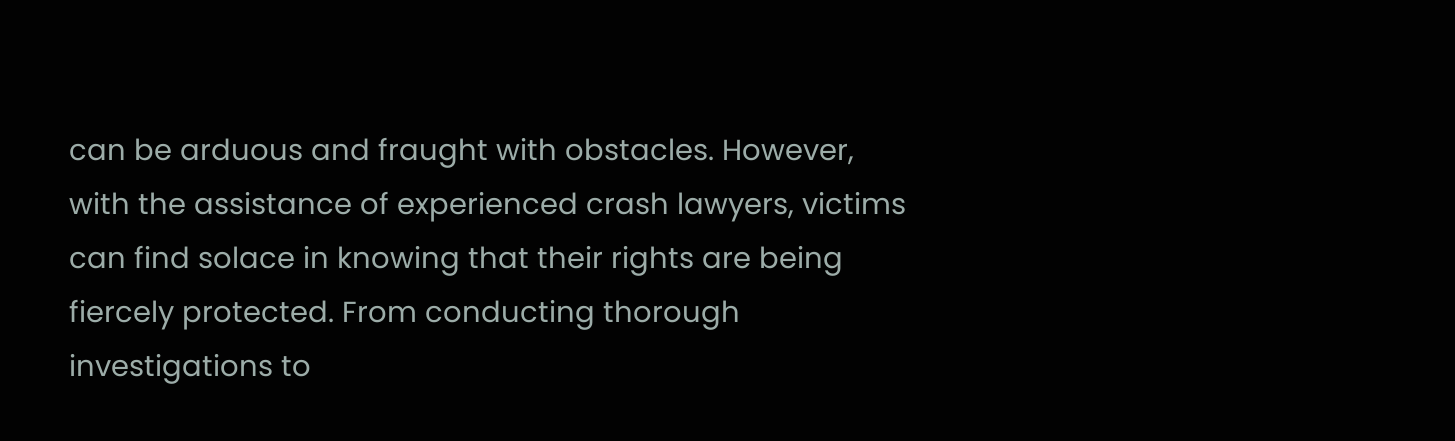can be arduous and fraught with obstacles. However, with the assistance of experienced crash lawyers, victims can find solace in knowing that their rights are being fiercely protected. From conducting thorough investigations to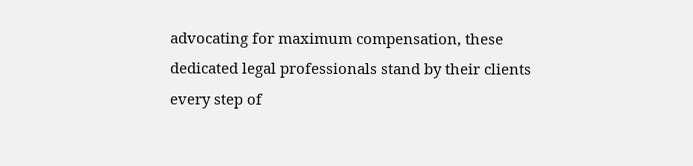advocating for maximum compensation, these dedicated legal professionals stand by their clients every step of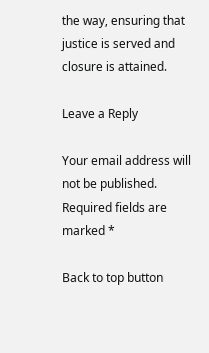the way, ensuring that justice is served and closure is attained.

Leave a Reply

Your email address will not be published. Required fields are marked *

Back to top button